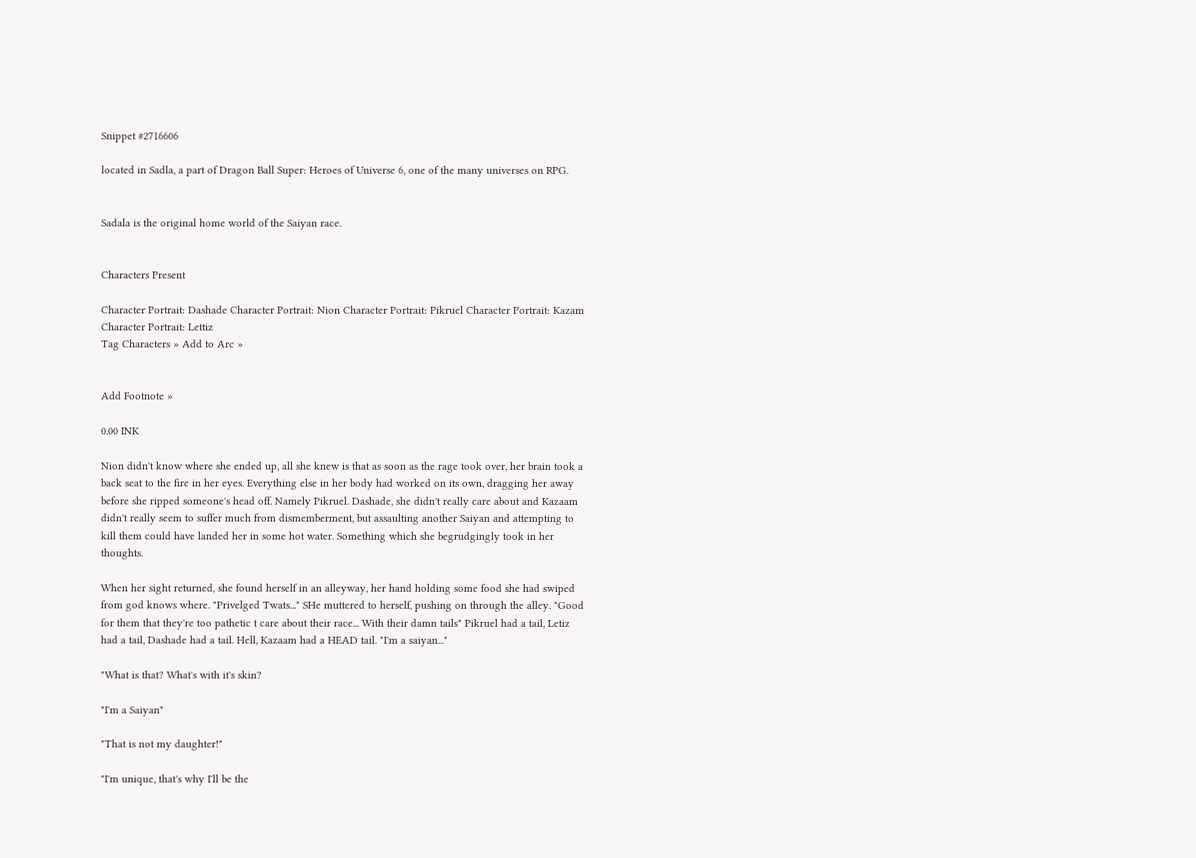Snippet #2716606

located in Sadla, a part of Dragon Ball Super: Heroes of Universe 6, one of the many universes on RPG.


Sadala is the original home world of the Saiyan race.


Characters Present

Character Portrait: Dashade Character Portrait: Nion Character Portrait: Pikruel Character Portrait: Kazam Character Portrait: Lettiz
Tag Characters » Add to Arc »


Add Footnote »

0.00 INK

Nion didn't know where she ended up, all she knew is that as soon as the rage took over, her brain took a back seat to the fire in her eyes. Everything else in her body had worked on its own, dragging her away before she ripped someone's head off. Namely Pikruel. Dashade, she didn't really care about and Kazaam didn't really seem to suffer much from dismemberment, but assaulting another Saiyan and attempting to kill them could have landed her in some hot water. Something which she begrudgingly took in her thoughts.

When her sight returned, she found herself in an alleyway, her hand holding some food she had swiped from god knows where. "Privelged Twats..." SHe muttered to herself, pushing on through the alley. "Good for them that they're too pathetic t care about their race... With their damn tails" Pikruel had a tail, Letiz had a tail, Dashade had a tail. Hell, Kazaam had a HEAD tail. "I'm a saiyan..."

"What is that? What's with it's skin?

"I'm a Saiyan"

"That is not my daughter!"

"I'm unique, that's why I'll be the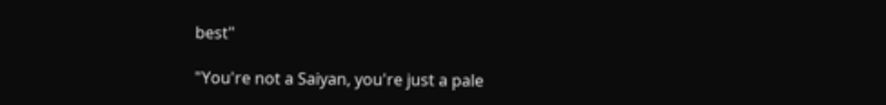best"

"You're not a Saiyan, you're just a pale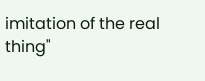imitation of the real thing"